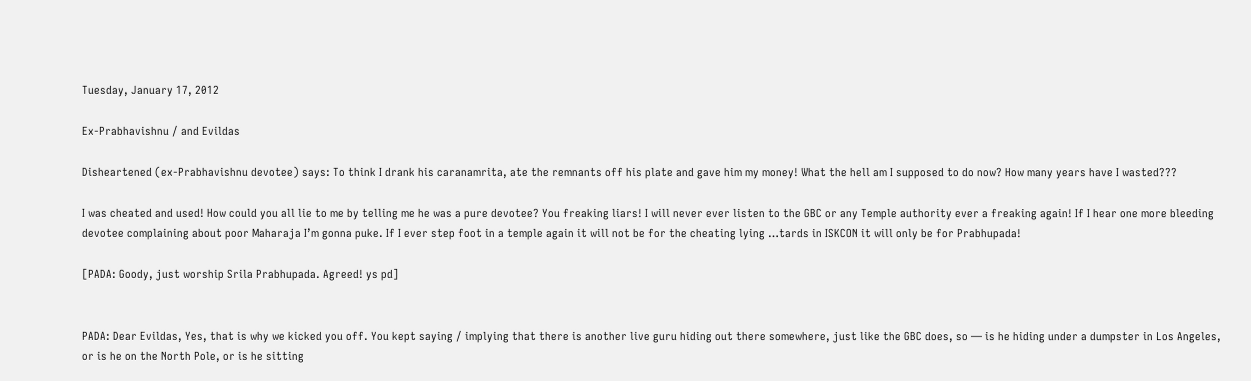Tuesday, January 17, 2012

Ex-Prabhavishnu / and Evildas

Disheartened (ex-Prabhavishnu devotee) says: To think I drank his caranamrita, ate the remnants off his plate and gave him my money! What the hell am I supposed to do now? How many years have I wasted???

I was cheated and used! How could you all lie to me by telling me he was a pure devotee? You freaking liars! I will never ever listen to the GBC or any Temple authority ever a freaking again! If I hear one more bleeding devotee complaining about poor Maharaja I’m gonna puke. If I ever step foot in a temple again it will not be for the cheating lying …tards in ISKCON it will only be for Prabhupada!

[PADA: Goody, just worship Srila Prabhupada. Agreed! ys pd]


PADA: Dear Evildas, Yes, that is why we kicked you off. You kept saying / implying that there is another live guru hiding out there somewhere, just like the GBC does, so — is he hiding under a dumpster in Los Angeles, or is he on the North Pole, or is he sitting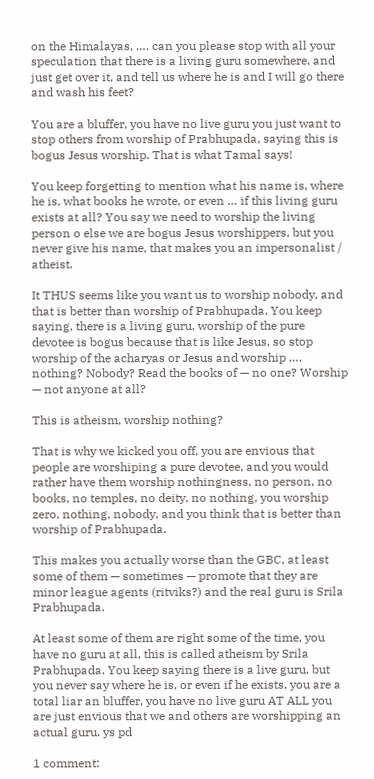on the Himalayas, …. can you please stop with all your speculation that there is a living guru somewhere, and just get over it, and tell us where he is and I will go there and wash his feet?

You are a bluffer, you have no live guru you just want to stop others from worship of Prabhupada, saying this is bogus Jesus worship. That is what Tamal says!

You keep forgetting to mention what his name is, where he is, what books he wrote, or even … if this living guru exists at all? You say we need to worship the living person o else we are bogus Jesus worshippers, but you never give his name, that makes you an impersonalist / atheist.

It THUS seems like you want us to worship nobody, and that is better than worship of Prabhupada. You keep saying, there is a living guru, worship of the pure devotee is bogus because that is like Jesus, so stop worship of the acharyas or Jesus and worship …. nothing? Nobody? Read the books of — no one? Worship — not anyone at all?

This is atheism, worship nothing?

That is why we kicked you off, you are envious that people are worshiping a pure devotee, and you would rather have them worship nothingness, no person, no books, no temples, no deity, no nothing, you worship zero, nothing, nobody, and you think that is better than worship of Prabhupada.

This makes you actually worse than the GBC, at least some of them — sometimes — promote that they are minor league agents (ritviks?) and the real guru is Srila Prabhupada.

At least some of them are right some of the time, you have no guru at all, this is called atheism by Srila Prabhupada. You keep saying there is a live guru, but you never say where he is, or even if he exists, you are a total liar an bluffer, you have no live guru AT ALL you are just envious that we and others are worshipping an actual guru. ys pd

1 comment: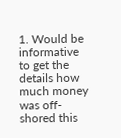1. Would be informative to get the details how much money was off-shored this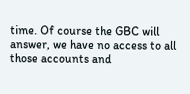time. Of course the GBC will answer, we have no access to all those accounts and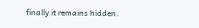finally it remains hidden.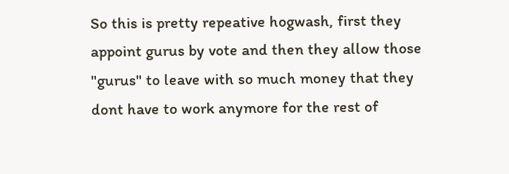So this is pretty repeative hogwash, first they appoint gurus by vote and then they allow those "gurus" to leave with so much money that they dont have to work anymore for the rest of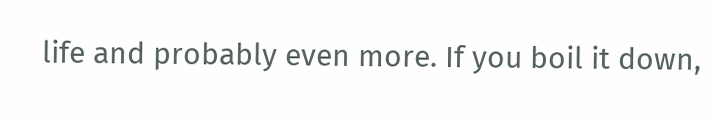life and probably even more. If you boil it down,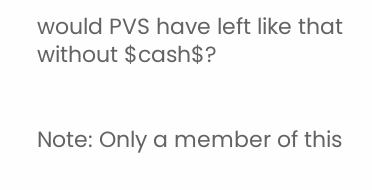would PVS have left like that without $cash$?


Note: Only a member of this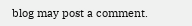blog may post a comment.